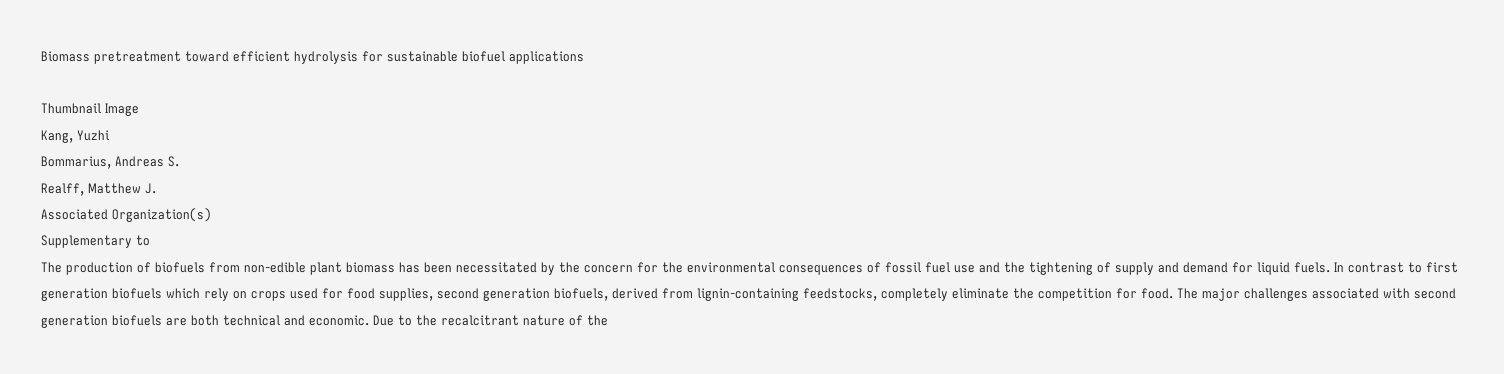Biomass pretreatment toward efficient hydrolysis for sustainable biofuel applications

Thumbnail Image
Kang, Yuzhi
Bommarius, Andreas S.
Realff, Matthew J.
Associated Organization(s)
Supplementary to
The production of biofuels from non-edible plant biomass has been necessitated by the concern for the environmental consequences of fossil fuel use and the tightening of supply and demand for liquid fuels. In contrast to first generation biofuels which rely on crops used for food supplies, second generation biofuels, derived from lignin-containing feedstocks, completely eliminate the competition for food. The major challenges associated with second generation biofuels are both technical and economic. Due to the recalcitrant nature of the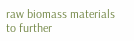raw biomass materials to further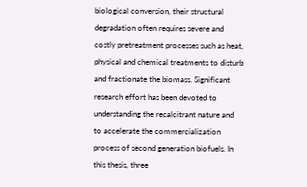biological conversion, their structural degradation often requires severe and costly pretreatment processes such as heat, physical and chemical treatments to disturb and fractionate the biomass. Significant research effort has been devoted to understanding the recalcitrant nature and to accelerate the commercialization process of second generation biofuels. In this thesis, three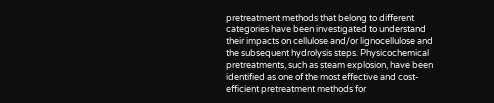pretreatment methods that belong to different categories have been investigated to understand their impacts on cellulose and/or lignocellulose and the subsequent hydrolysis steps. Physicochemical pretreatments, such as steam explosion, have been identified as one of the most effective and cost-efficient pretreatment methods for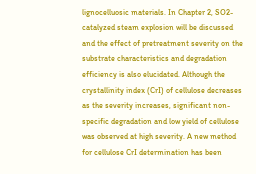lignocelluosic materials. In Chapter 2, SO2-catalyzed steam explosion will be discussed and the effect of pretreatment severity on the substrate characteristics and degradation efficiency is also elucidated. Although the crystallinity index (CrI) of cellulose decreases as the severity increases, significant non-specific degradation and low yield of cellulose was observed at high severity. A new method for cellulose CrI determination has been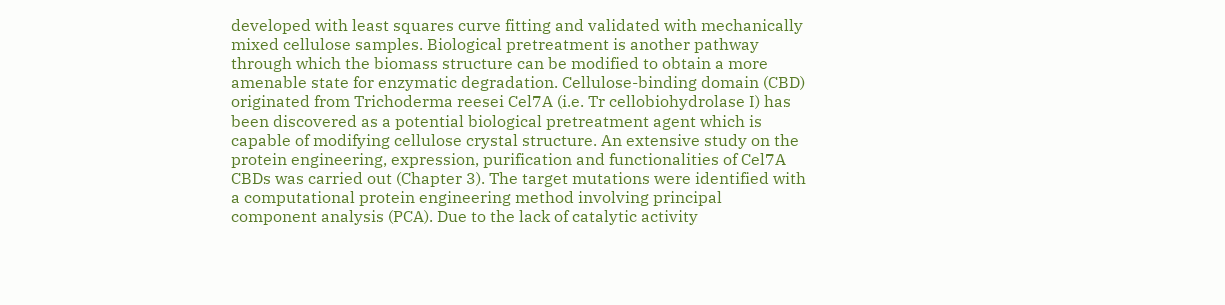developed with least squares curve fitting and validated with mechanically mixed cellulose samples. Biological pretreatment is another pathway through which the biomass structure can be modified to obtain a more amenable state for enzymatic degradation. Cellulose-binding domain (CBD) originated from Trichoderma reesei Cel7A (i.e. Tr cellobiohydrolase I) has been discovered as a potential biological pretreatment agent which is capable of modifying cellulose crystal structure. An extensive study on the protein engineering, expression, purification and functionalities of Cel7A CBDs was carried out (Chapter 3). The target mutations were identified with a computational protein engineering method involving principal component analysis (PCA). Due to the lack of catalytic activity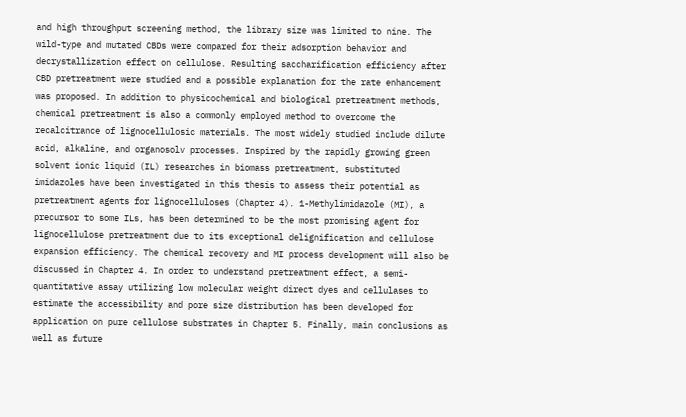and high throughput screening method, the library size was limited to nine. The wild-type and mutated CBDs were compared for their adsorption behavior and decrystallization effect on cellulose. Resulting saccharification efficiency after CBD pretreatment were studied and a possible explanation for the rate enhancement was proposed. In addition to physicochemical and biological pretreatment methods, chemical pretreatment is also a commonly employed method to overcome the recalcitrance of lignocellulosic materials. The most widely studied include dilute acid, alkaline, and organosolv processes. Inspired by the rapidly growing green solvent ionic liquid (IL) researches in biomass pretreatment, substituted imidazoles have been investigated in this thesis to assess their potential as pretreatment agents for lignocelluloses (Chapter 4). 1-Methylimidazole (MI), a precursor to some ILs, has been determined to be the most promising agent for lignocellulose pretreatment due to its exceptional delignification and cellulose expansion efficiency. The chemical recovery and MI process development will also be discussed in Chapter 4. In order to understand pretreatment effect, a semi-quantitative assay utilizing low molecular weight direct dyes and cellulases to estimate the accessibility and pore size distribution has been developed for application on pure cellulose substrates in Chapter 5. Finally, main conclusions as well as future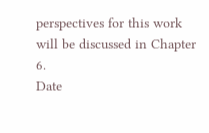perspectives for this work will be discussed in Chapter 6.
Date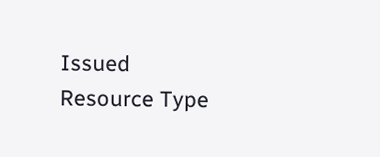Issued
Resource Type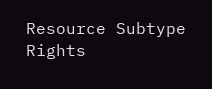Resource Subtype
Rights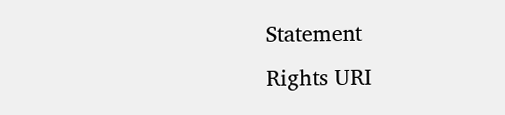Statement
Rights URI